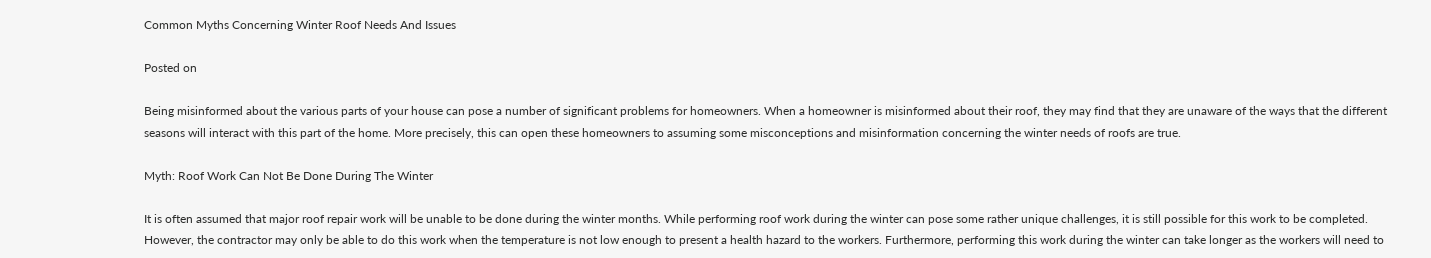Common Myths Concerning Winter Roof Needs And Issues

Posted on

Being misinformed about the various parts of your house can pose a number of significant problems for homeowners. When a homeowner is misinformed about their roof, they may find that they are unaware of the ways that the different seasons will interact with this part of the home. More precisely, this can open these homeowners to assuming some misconceptions and misinformation concerning the winter needs of roofs are true.

Myth: Roof Work Can Not Be Done During The Winter

It is often assumed that major roof repair work will be unable to be done during the winter months. While performing roof work during the winter can pose some rather unique challenges, it is still possible for this work to be completed. However, the contractor may only be able to do this work when the temperature is not low enough to present a health hazard to the workers. Furthermore, performing this work during the winter can take longer as the workers will need to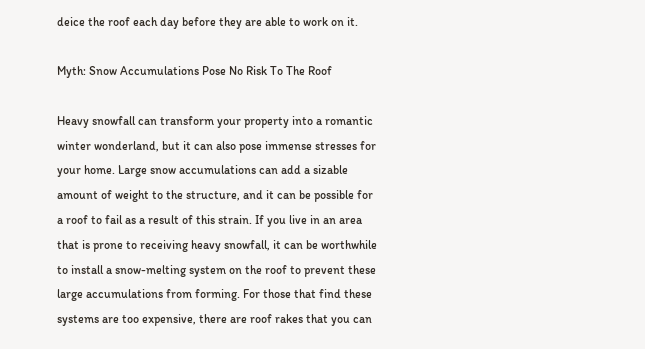deice the roof each day before they are able to work on it.

Myth: Snow Accumulations Pose No Risk To The Roof

Heavy snowfall can transform your property into a romantic winter wonderland, but it can also pose immense stresses for your home. Large snow accumulations can add a sizable amount of weight to the structure, and it can be possible for a roof to fail as a result of this strain. If you live in an area that is prone to receiving heavy snowfall, it can be worthwhile to install a snow-melting system on the roof to prevent these large accumulations from forming. For those that find these systems are too expensive, there are roof rakes that you can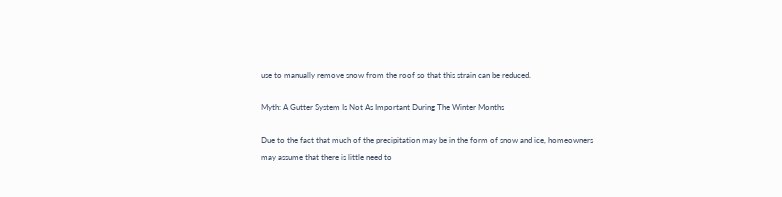use to manually remove snow from the roof so that this strain can be reduced.

Myth: A Gutter System Is Not As Important During The Winter Months

Due to the fact that much of the precipitation may be in the form of snow and ice, homeowners may assume that there is little need to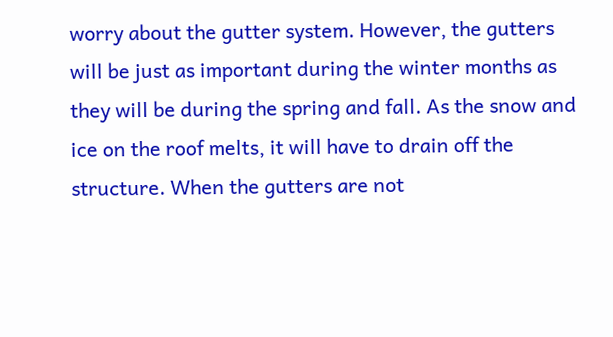worry about the gutter system. However, the gutters will be just as important during the winter months as they will be during the spring and fall. As the snow and ice on the roof melts, it will have to drain off the structure. When the gutters are not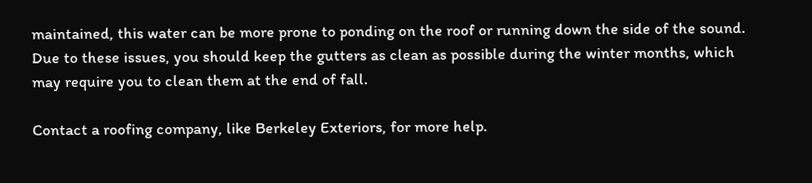maintained, this water can be more prone to ponding on the roof or running down the side of the sound. Due to these issues, you should keep the gutters as clean as possible during the winter months, which may require you to clean them at the end of fall.

Contact a roofing company, like Berkeley Exteriors, for more help.